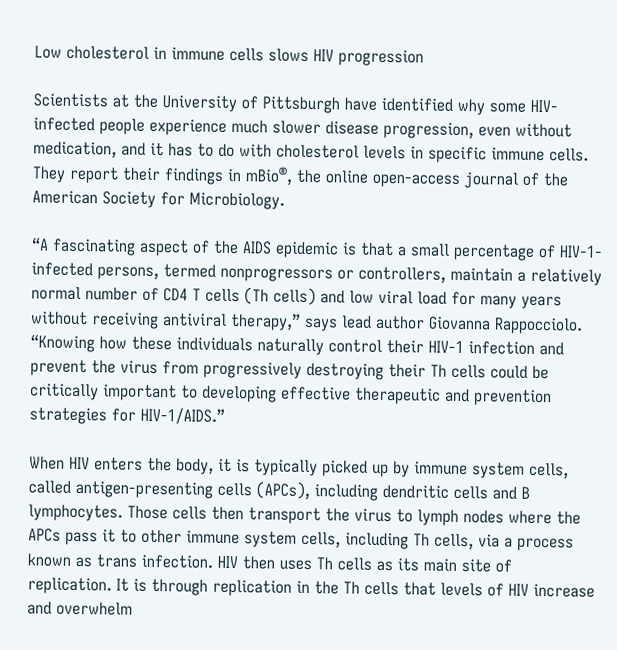Low cholesterol in immune cells slows HIV progression

Scientists at the University of Pittsburgh have identified why some HIV-infected people experience much slower disease progression, even without medication, and it has to do with cholesterol levels in specific immune cells. They report their findings in mBio®, the online open-access journal of the American Society for Microbiology.

“A fascinating aspect of the AIDS epidemic is that a small percentage of HIV-1-infected persons, termed nonprogressors or controllers, maintain a relatively normal number of CD4 T cells (Th cells) and low viral load for many years without receiving antiviral therapy,” says lead author Giovanna Rappocciolo. “Knowing how these individuals naturally control their HIV-1 infection and prevent the virus from progressively destroying their Th cells could be critically important to developing effective therapeutic and prevention strategies for HIV-1/AIDS.”

When HIV enters the body, it is typically picked up by immune system cells, called antigen-presenting cells (APCs), including dendritic cells and B lymphocytes. Those cells then transport the virus to lymph nodes where the APCs pass it to other immune system cells, including Th cells, via a process known as trans infection. HIV then uses Th cells as its main site of replication. It is through replication in the Th cells that levels of HIV increase and overwhelm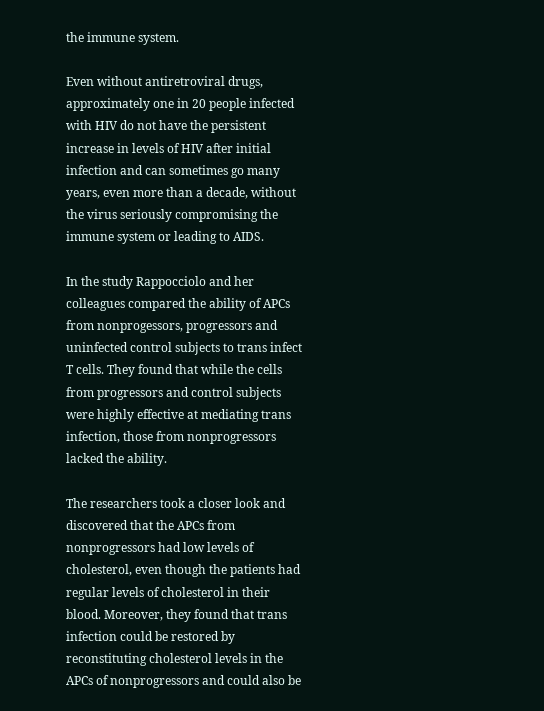the immune system.

Even without antiretroviral drugs, approximately one in 20 people infected with HIV do not have the persistent increase in levels of HIV after initial infection and can sometimes go many years, even more than a decade, without the virus seriously compromising the immune system or leading to AIDS.

In the study Rappocciolo and her colleagues compared the ability of APCs from nonprogessors, progressors and uninfected control subjects to trans infect T cells. They found that while the cells from progressors and control subjects were highly effective at mediating trans infection, those from nonprogressors lacked the ability.

The researchers took a closer look and discovered that the APCs from nonprogressors had low levels of cholesterol, even though the patients had regular levels of cholesterol in their blood. Moreover, they found that trans infection could be restored by reconstituting cholesterol levels in the APCs of nonprogressors and could also be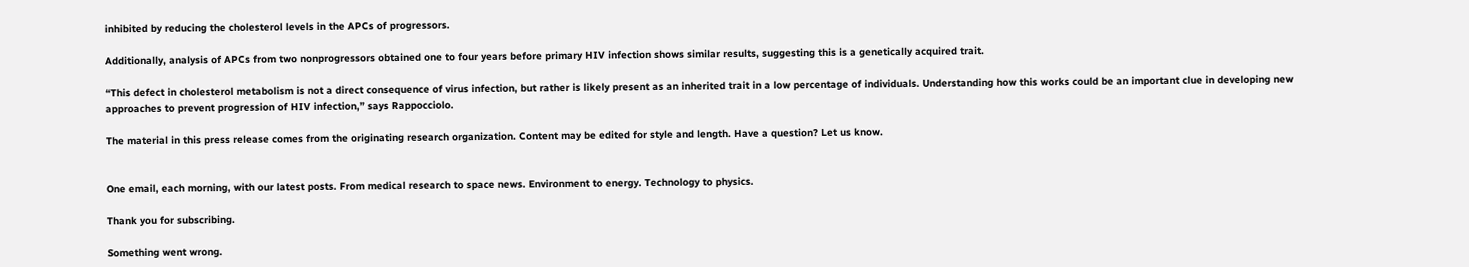inhibited by reducing the cholesterol levels in the APCs of progressors.

Additionally, analysis of APCs from two nonprogressors obtained one to four years before primary HIV infection shows similar results, suggesting this is a genetically acquired trait.

“This defect in cholesterol metabolism is not a direct consequence of virus infection, but rather is likely present as an inherited trait in a low percentage of individuals. Understanding how this works could be an important clue in developing new approaches to prevent progression of HIV infection,” says Rappocciolo.

The material in this press release comes from the originating research organization. Content may be edited for style and length. Have a question? Let us know.


One email, each morning, with our latest posts. From medical research to space news. Environment to energy. Technology to physics.

Thank you for subscribing.

Something went wrong.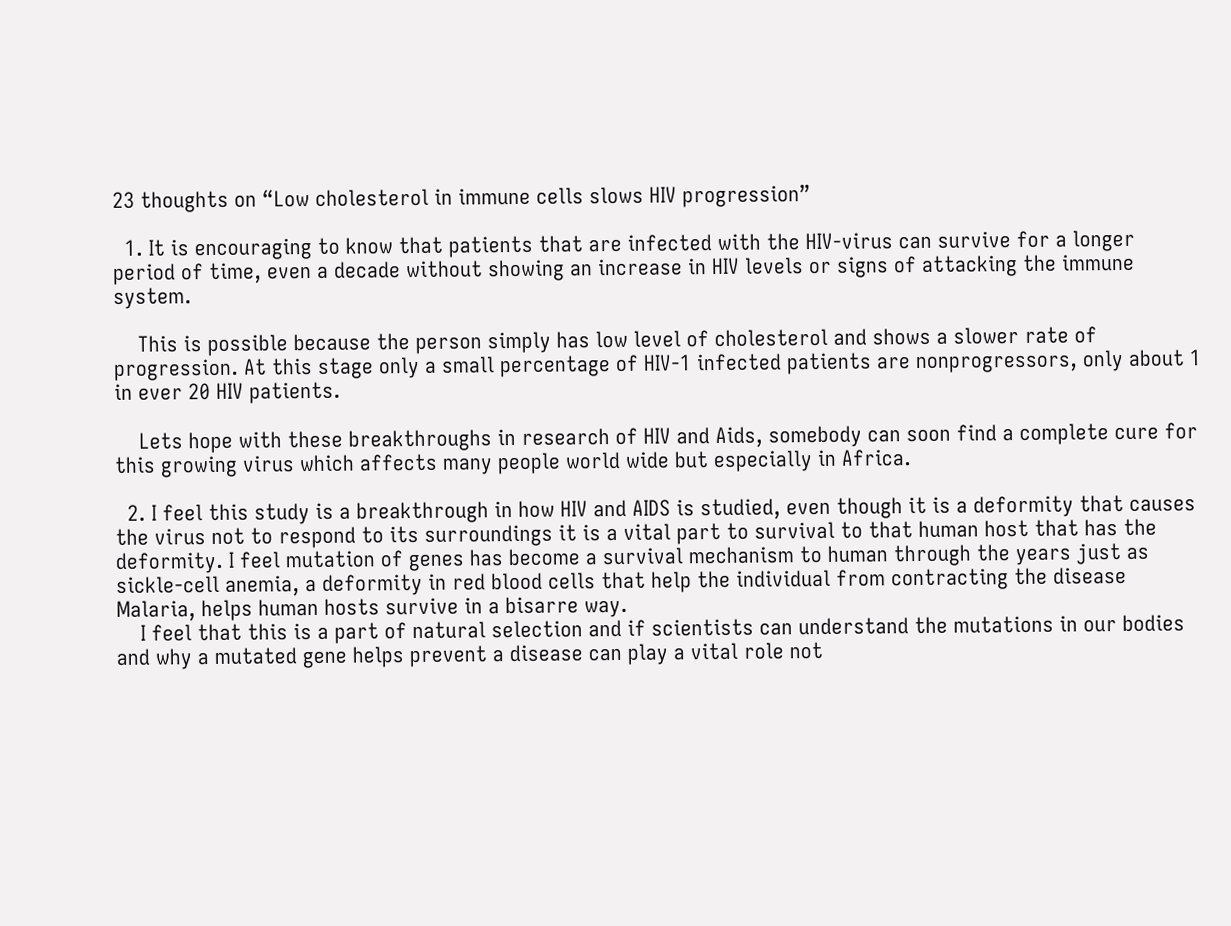23 thoughts on “Low cholesterol in immune cells slows HIV progression”

  1. It is encouraging to know that patients that are infected with the HIV-virus can survive for a longer period of time, even a decade without showing an increase in HIV levels or signs of attacking the immune system.

    This is possible because the person simply has low level of cholesterol and shows a slower rate of progression. At this stage only a small percentage of HIV-1 infected patients are nonprogressors, only about 1 in ever 20 HIV patients.

    Lets hope with these breakthroughs in research of HIV and Aids, somebody can soon find a complete cure for this growing virus which affects many people world wide but especially in Africa.

  2. I feel this study is a breakthrough in how HIV and AIDS is studied, even though it is a deformity that causes the virus not to respond to its surroundings it is a vital part to survival to that human host that has the deformity. I feel mutation of genes has become a survival mechanism to human through the years just as sickle-cell anemia, a deformity in red blood cells that help the individual from contracting the disease Malaria, helps human hosts survive in a bisarre way.
    I feel that this is a part of natural selection and if scientists can understand the mutations in our bodies and why a mutated gene helps prevent a disease can play a vital role not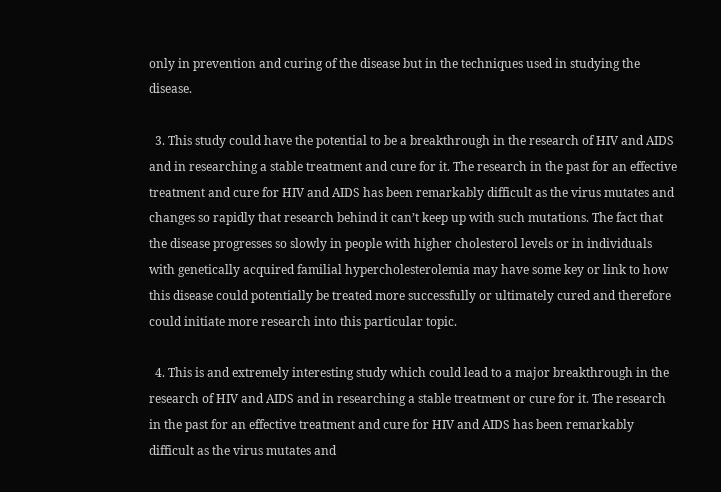only in prevention and curing of the disease but in the techniques used in studying the disease.

  3. This study could have the potential to be a breakthrough in the research of HIV and AIDS and in researching a stable treatment and cure for it. The research in the past for an effective treatment and cure for HIV and AIDS has been remarkably difficult as the virus mutates and changes so rapidly that research behind it can’t keep up with such mutations. The fact that the disease progresses so slowly in people with higher cholesterol levels or in individuals with genetically acquired familial hypercholesterolemia may have some key or link to how this disease could potentially be treated more successfully or ultimately cured and therefore could initiate more research into this particular topic.

  4. This is and extremely interesting study which could lead to a major breakthrough in the research of HIV and AIDS and in researching a stable treatment or cure for it. The research in the past for an effective treatment and cure for HIV and AIDS has been remarkably difficult as the virus mutates and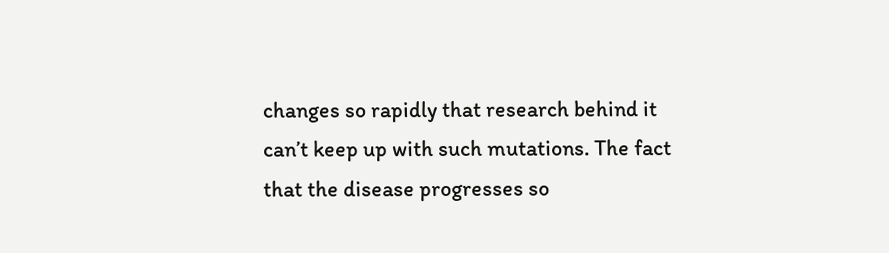changes so rapidly that research behind it can’t keep up with such mutations. The fact that the disease progresses so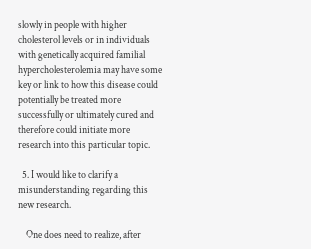slowly in people with higher cholesterol levels or in individuals with genetically acquired familial hypercholesterolemia may have some key or link to how this disease could potentially be treated more successfully or ultimately cured and therefore could initiate more research into this particular topic.

  5. I would like to clarify a misunderstanding regarding this new research.

    One does need to realize, after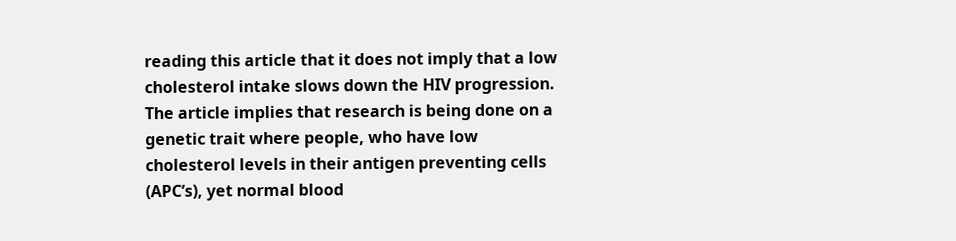reading this article that it does not imply that a low cholesterol intake slows down the HIV progression. The article implies that research is being done on a genetic trait where people, who have low cholesterol levels in their antigen preventing cells (APC’s), yet normal blood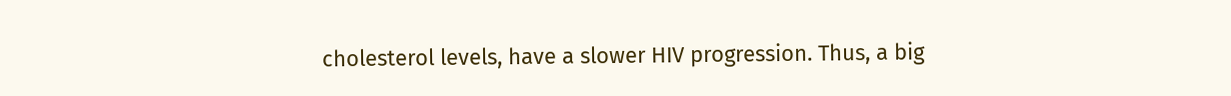cholesterol levels, have a slower HIV progression. Thus, a big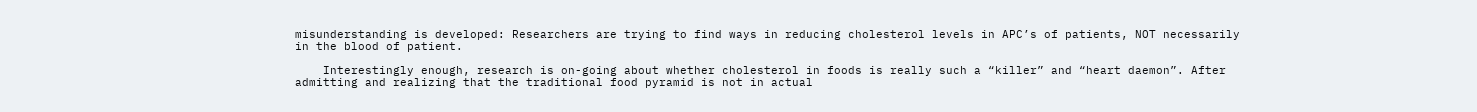misunderstanding is developed: Researchers are trying to find ways in reducing cholesterol levels in APC’s of patients, NOT necessarily in the blood of patient.

    Interestingly enough, research is on-going about whether cholesterol in foods is really such a “killer” and “heart daemon”. After admitting and realizing that the traditional food pyramid is not in actual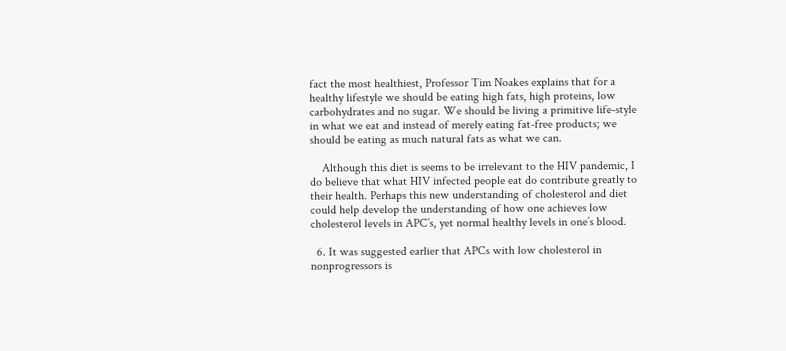fact the most healthiest, Professor Tim Noakes explains that for a healthy lifestyle we should be eating high fats, high proteins, low carbohydrates and no sugar. We should be living a primitive life-style in what we eat and instead of merely eating fat-free products; we should be eating as much natural fats as what we can.

    Although this diet is seems to be irrelevant to the HIV pandemic, I do believe that what HIV infected people eat do contribute greatly to their health. Perhaps this new understanding of cholesterol and diet could help develop the understanding of how one achieves low cholesterol levels in APC’s, yet normal healthy levels in one’s blood.

  6. It was suggested earlier that APCs with low cholesterol in nonprogressors is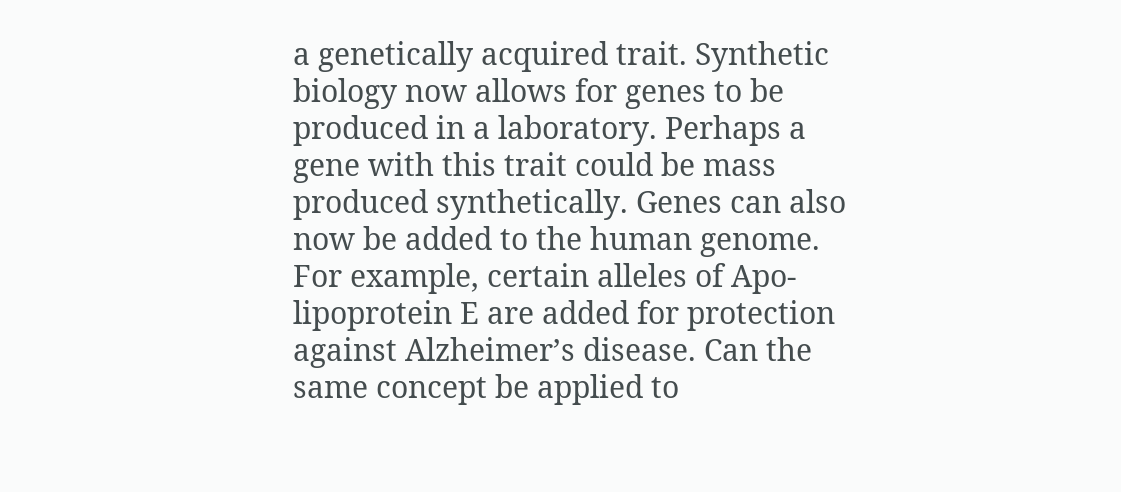a genetically acquired trait. Synthetic biology now allows for genes to be produced in a laboratory. Perhaps a gene with this trait could be mass produced synthetically. Genes can also now be added to the human genome. For example, certain alleles of Apo-lipoprotein E are added for protection against Alzheimer’s disease. Can the same concept be applied to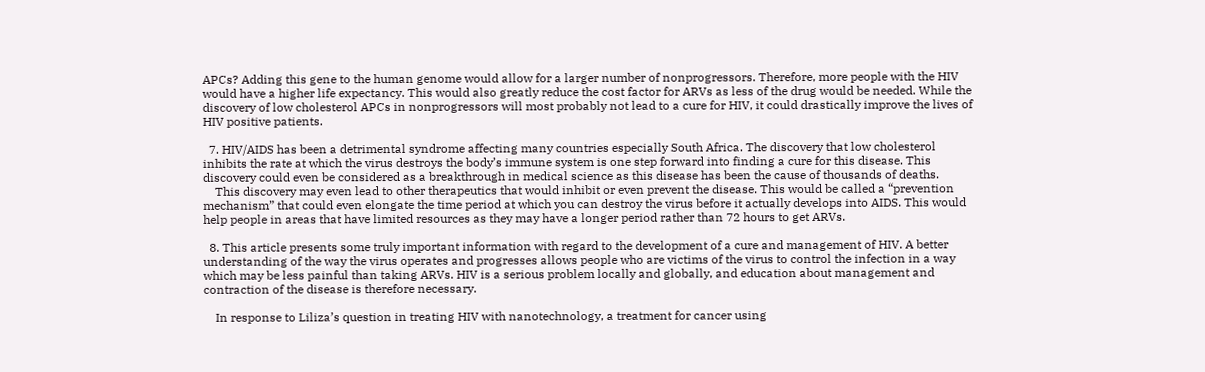APCs? Adding this gene to the human genome would allow for a larger number of nonprogressors. Therefore, more people with the HIV would have a higher life expectancy. This would also greatly reduce the cost factor for ARVs as less of the drug would be needed. While the discovery of low cholesterol APCs in nonprogressors will most probably not lead to a cure for HIV, it could drastically improve the lives of HIV positive patients.

  7. HIV/AIDS has been a detrimental syndrome affecting many countries especially South Africa. The discovery that low cholesterol inhibits the rate at which the virus destroys the body’s immune system is one step forward into finding a cure for this disease. This discovery could even be considered as a breakthrough in medical science as this disease has been the cause of thousands of deaths.
    This discovery may even lead to other therapeutics that would inhibit or even prevent the disease. This would be called a “prevention mechanism” that could even elongate the time period at which you can destroy the virus before it actually develops into AIDS. This would help people in areas that have limited resources as they may have a longer period rather than 72 hours to get ARVs.

  8. This article presents some truly important information with regard to the development of a cure and management of HIV. A better understanding of the way the virus operates and progresses allows people who are victims of the virus to control the infection in a way which may be less painful than taking ARVs. HIV is a serious problem locally and globally, and education about management and contraction of the disease is therefore necessary.

    In response to Liliza’s question in treating HIV with nanotechnology, a treatment for cancer using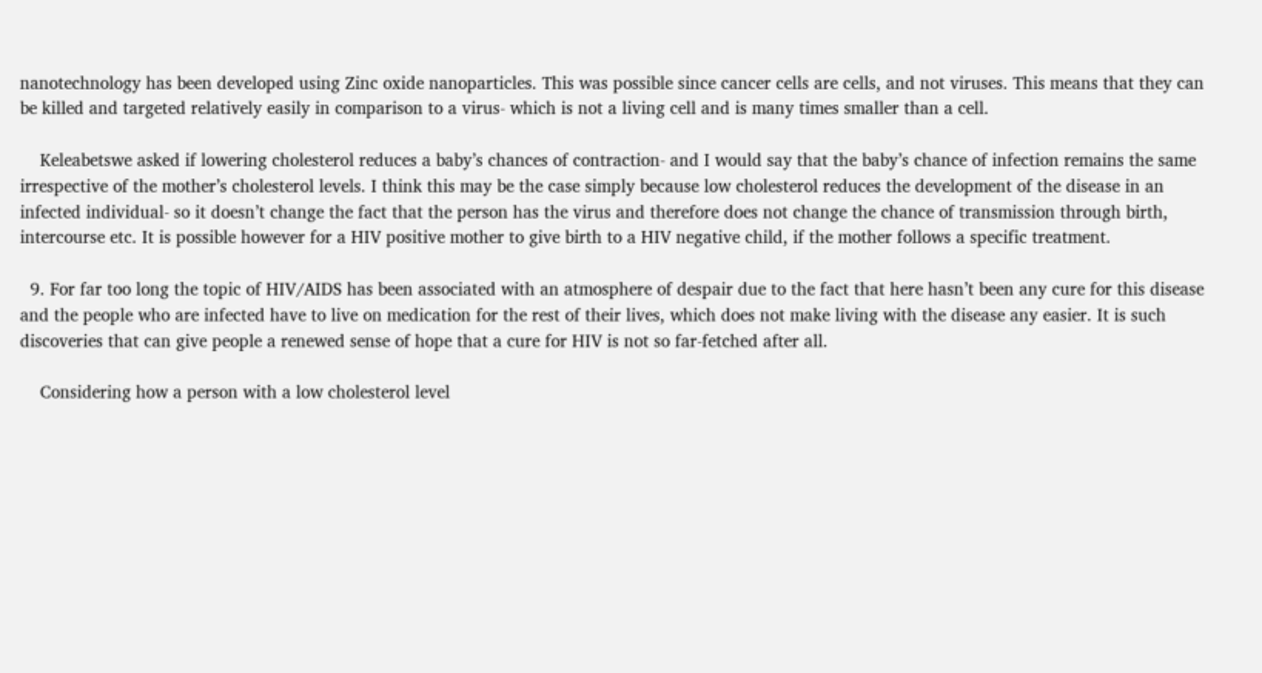nanotechnology has been developed using Zinc oxide nanoparticles. This was possible since cancer cells are cells, and not viruses. This means that they can be killed and targeted relatively easily in comparison to a virus- which is not a living cell and is many times smaller than a cell.

    Keleabetswe asked if lowering cholesterol reduces a baby’s chances of contraction- and I would say that the baby’s chance of infection remains the same irrespective of the mother’s cholesterol levels. I think this may be the case simply because low cholesterol reduces the development of the disease in an infected individual- so it doesn’t change the fact that the person has the virus and therefore does not change the chance of transmission through birth, intercourse etc. It is possible however for a HIV positive mother to give birth to a HIV negative child, if the mother follows a specific treatment.

  9. For far too long the topic of HIV/AIDS has been associated with an atmosphere of despair due to the fact that here hasn’t been any cure for this disease and the people who are infected have to live on medication for the rest of their lives, which does not make living with the disease any easier. It is such discoveries that can give people a renewed sense of hope that a cure for HIV is not so far-fetched after all.

    Considering how a person with a low cholesterol level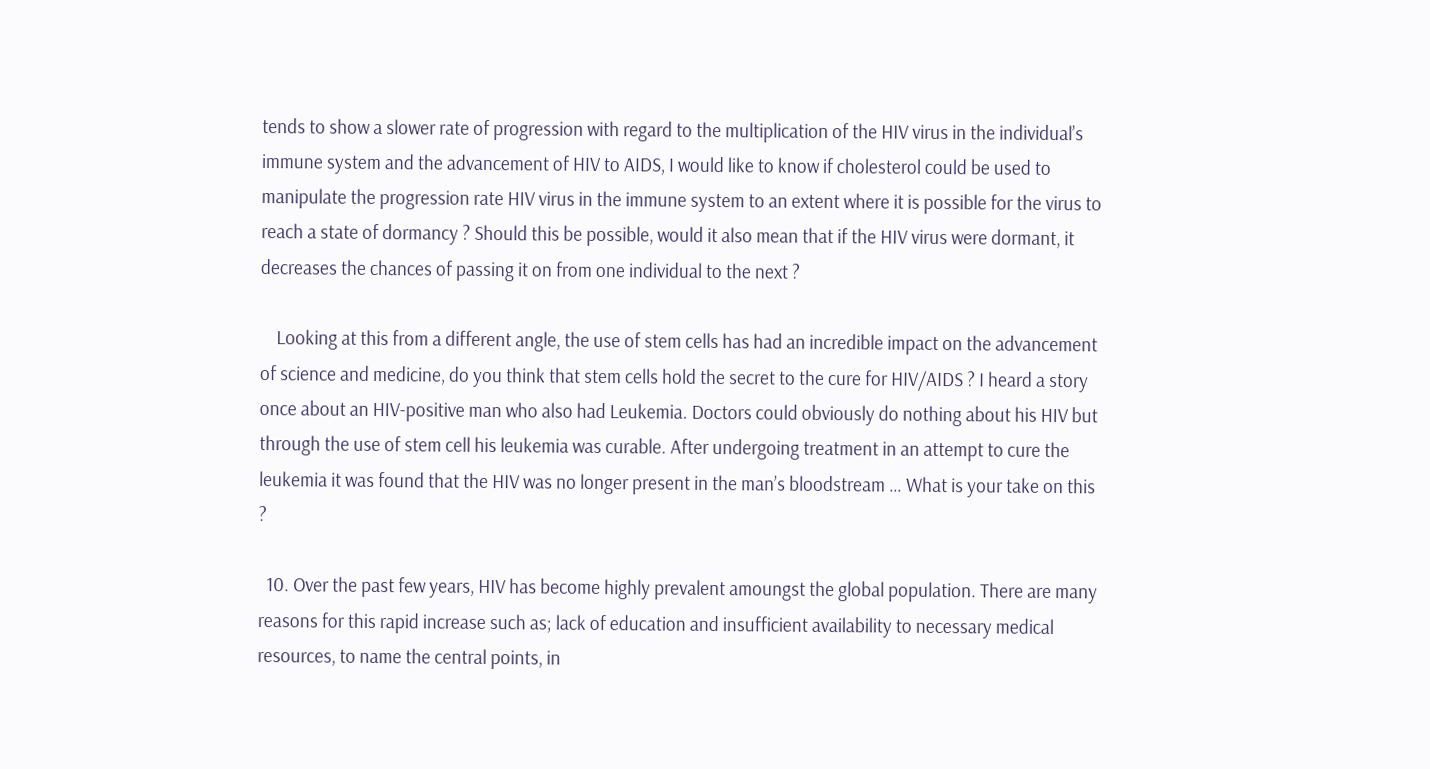tends to show a slower rate of progression with regard to the multiplication of the HIV virus in the individual’s immune system and the advancement of HIV to AIDS, I would like to know if cholesterol could be used to manipulate the progression rate HIV virus in the immune system to an extent where it is possible for the virus to reach a state of dormancy ? Should this be possible, would it also mean that if the HIV virus were dormant, it decreases the chances of passing it on from one individual to the next ?

    Looking at this from a different angle, the use of stem cells has had an incredible impact on the advancement of science and medicine, do you think that stem cells hold the secret to the cure for HIV/AIDS ? I heard a story once about an HIV-positive man who also had Leukemia. Doctors could obviously do nothing about his HIV but through the use of stem cell his leukemia was curable. After undergoing treatment in an attempt to cure the leukemia it was found that the HIV was no longer present in the man’s bloodstream … What is your take on this ?

  10. Over the past few years, HIV has become highly prevalent amoungst the global population. There are many reasons for this rapid increase such as; lack of education and insufficient availability to necessary medical resources, to name the central points, in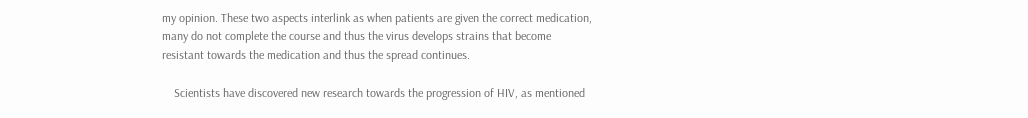my opinion. These two aspects interlink as when patients are given the correct medication, many do not complete the course and thus the virus develops strains that become resistant towards the medication and thus the spread continues.

    Scientists have discovered new research towards the progression of HIV, as mentioned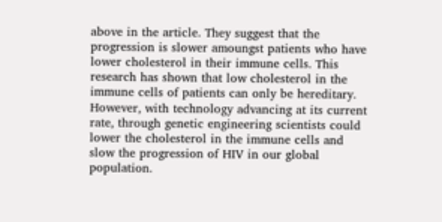above in the article. They suggest that the progression is slower amoungst patients who have lower cholesterol in their immune cells. This research has shown that low cholesterol in the immune cells of patients can only be hereditary. However, with technology advancing at its current rate, through genetic engineering scientists could lower the cholesterol in the immune cells and slow the progression of HIV in our global population.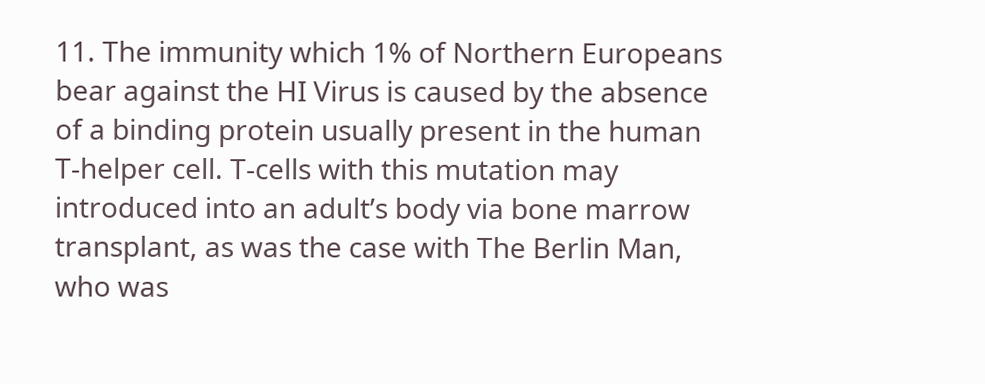11. The immunity which 1% of Northern Europeans bear against the HI Virus is caused by the absence of a binding protein usually present in the human T-helper cell. T-cells with this mutation may introduced into an adult’s body via bone marrow transplant, as was the case with The Berlin Man, who was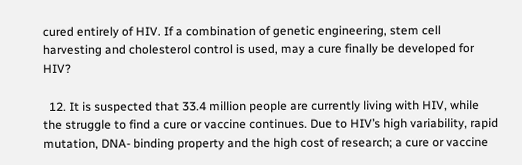cured entirely of HIV. If a combination of genetic engineering, stem cell harvesting and cholesterol control is used, may a cure finally be developed for HIV?

  12. It is suspected that 33.4 million people are currently living with HIV, while the struggle to find a cure or vaccine continues. Due to HIV’s high variability, rapid mutation, DNA- binding property and the high cost of research; a cure or vaccine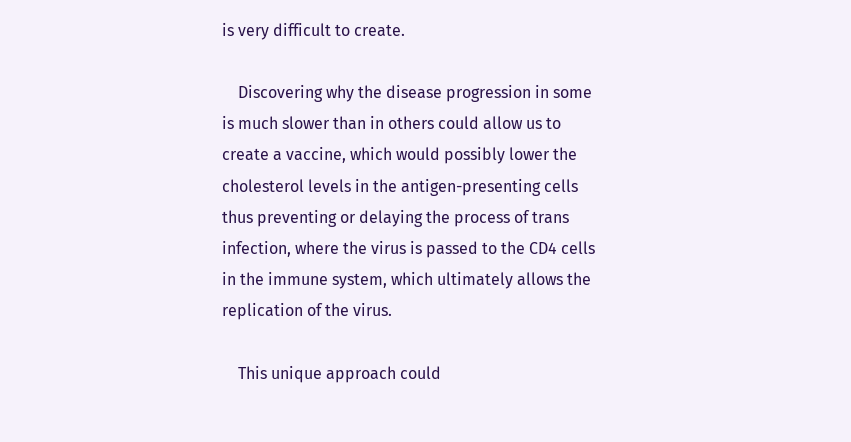is very difficult to create.

    Discovering why the disease progression in some is much slower than in others could allow us to create a vaccine, which would possibly lower the cholesterol levels in the antigen-presenting cells thus preventing or delaying the process of trans infection, where the virus is passed to the CD4 cells in the immune system, which ultimately allows the replication of the virus.

    This unique approach could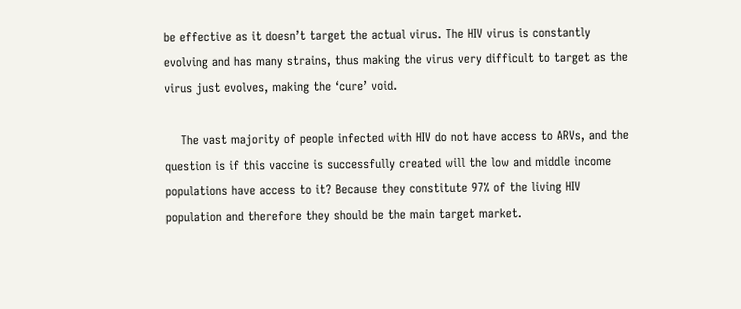be effective as it doesn’t target the actual virus. The HIV virus is constantly evolving and has many strains, thus making the virus very difficult to target as the virus just evolves, making the ‘cure’ void.

    The vast majority of people infected with HIV do not have access to ARVs, and the question is if this vaccine is successfully created will the low and middle income populations have access to it? Because they constitute 97% of the living HIV population and therefore they should be the main target market.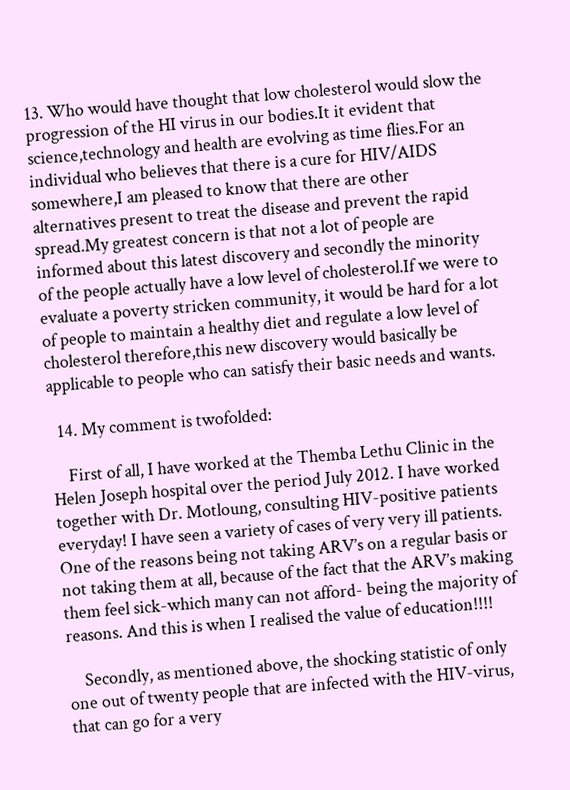13. Who would have thought that low cholesterol would slow the progression of the HI virus in our bodies.It it evident that science,technology and health are evolving as time flies.For an individual who believes that there is a cure for HIV/AIDS somewhere,I am pleased to know that there are other alternatives present to treat the disease and prevent the rapid spread.My greatest concern is that not a lot of people are informed about this latest discovery and secondly the minority of the people actually have a low level of cholesterol.If we were to evaluate a poverty stricken community, it would be hard for a lot of people to maintain a healthy diet and regulate a low level of cholesterol therefore,this new discovery would basically be applicable to people who can satisfy their basic needs and wants.

  14. My comment is twofolded:

    First of all, I have worked at the Themba Lethu Clinic in the Helen Joseph hospital over the period July 2012. I have worked together with Dr. Motloung, consulting HIV-positive patients everyday! I have seen a variety of cases of very very ill patients. One of the reasons being not taking ARV’s on a regular basis or not taking them at all, because of the fact that the ARV’s making them feel sick-which many can not afford- being the majority of reasons. And this is when I realised the value of education!!!!

    Secondly, as mentioned above, the shocking statistic of only one out of twenty people that are infected with the HIV-virus, that can go for a very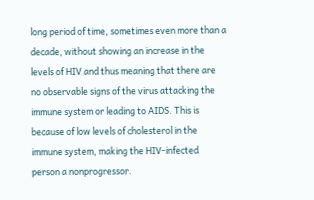long period of time, sometimes even more than a decade, without showing an increase in the levels of HIV and thus meaning that there are no observable signs of the virus attacking the immune system or leading to AIDS. This is because of low levels of cholesterol in the immune system, making the HIV-infected person a nonprogressor.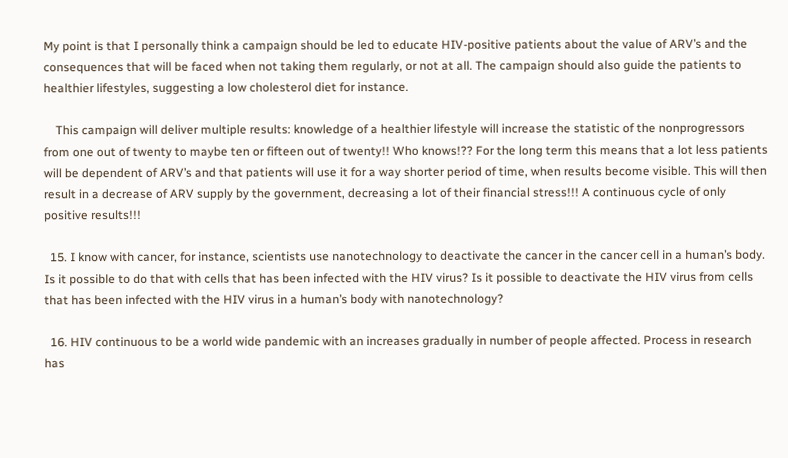My point is that I personally think a campaign should be led to educate HIV-positive patients about the value of ARV’s and the consequences that will be faced when not taking them regularly, or not at all. The campaign should also guide the patients to healthier lifestyles, suggesting a low cholesterol diet for instance.

    This campaign will deliver multiple results: knowledge of a healthier lifestyle will increase the statistic of the nonprogressors from one out of twenty to maybe ten or fifteen out of twenty!! Who knows!?? For the long term this means that a lot less patients will be dependent of ARV’s and that patients will use it for a way shorter period of time, when results become visible. This will then result in a decrease of ARV supply by the government, decreasing a lot of their financial stress!!! A continuous cycle of only positive results!!!

  15. I know with cancer, for instance, scientists use nanotechnology to deactivate the cancer in the cancer cell in a human’s body. Is it possible to do that with cells that has been infected with the HIV virus? Is it possible to deactivate the HIV virus from cells that has been infected with the HIV virus in a human’s body with nanotechnology?

  16. HIV continuous to be a world wide pandemic with an increases gradually in number of people affected. Process in research has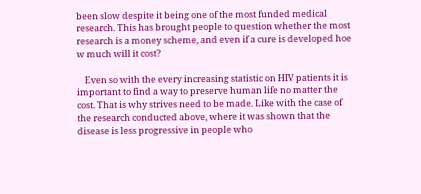been slow despite it being one of the most funded medical research. This has brought people to question whether the most research is a money scheme, and even if a cure is developed hoe w much will it cost?

    Even so with the every increasing statistic on HIV patients it is important to find a way to preserve human life no matter the cost. That is why strives need to be made. Like with the case of the research conducted above, where it was shown that the disease is less progressive in people who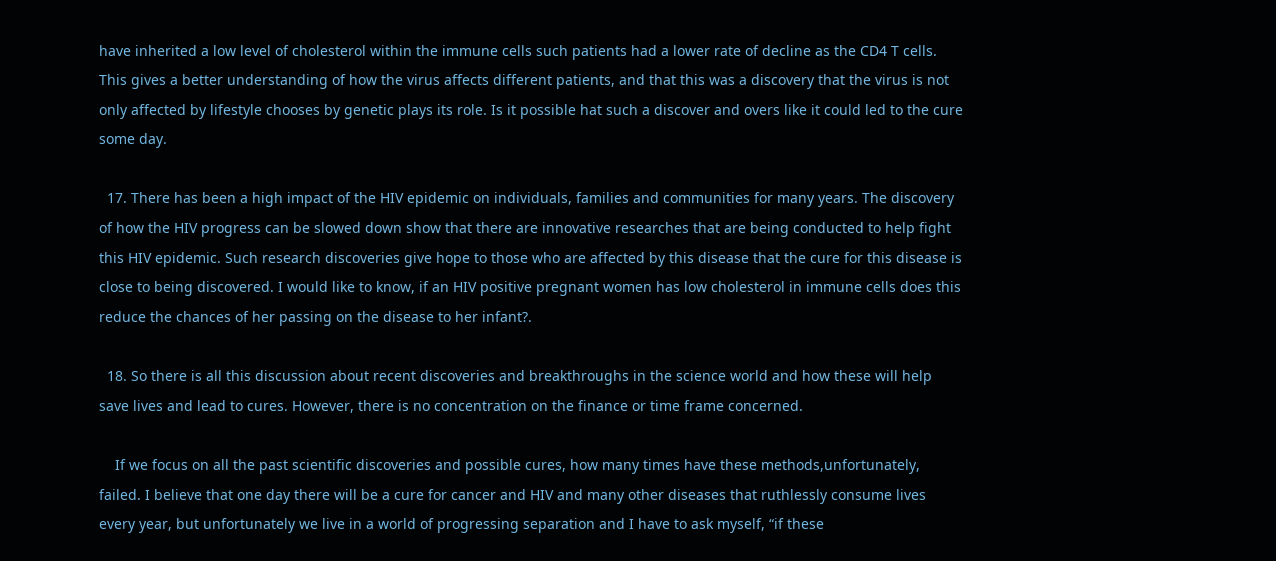have inherited a low level of cholesterol within the immune cells such patients had a lower rate of decline as the CD4 T cells. This gives a better understanding of how the virus affects different patients, and that this was a discovery that the virus is not only affected by lifestyle chooses by genetic plays its role. Is it possible hat such a discover and overs like it could led to the cure some day.

  17. There has been a high impact of the HIV epidemic on individuals, families and communities for many years. The discovery of how the HIV progress can be slowed down show that there are innovative researches that are being conducted to help fight this HIV epidemic. Such research discoveries give hope to those who are affected by this disease that the cure for this disease is close to being discovered. I would like to know, if an HIV positive pregnant women has low cholesterol in immune cells does this reduce the chances of her passing on the disease to her infant?.

  18. So there is all this discussion about recent discoveries and breakthroughs in the science world and how these will help save lives and lead to cures. However, there is no concentration on the finance or time frame concerned.

    If we focus on all the past scientific discoveries and possible cures, how many times have these methods,unfortunately, failed. I believe that one day there will be a cure for cancer and HIV and many other diseases that ruthlessly consume lives every year, but unfortunately we live in a world of progressing separation and I have to ask myself, “if these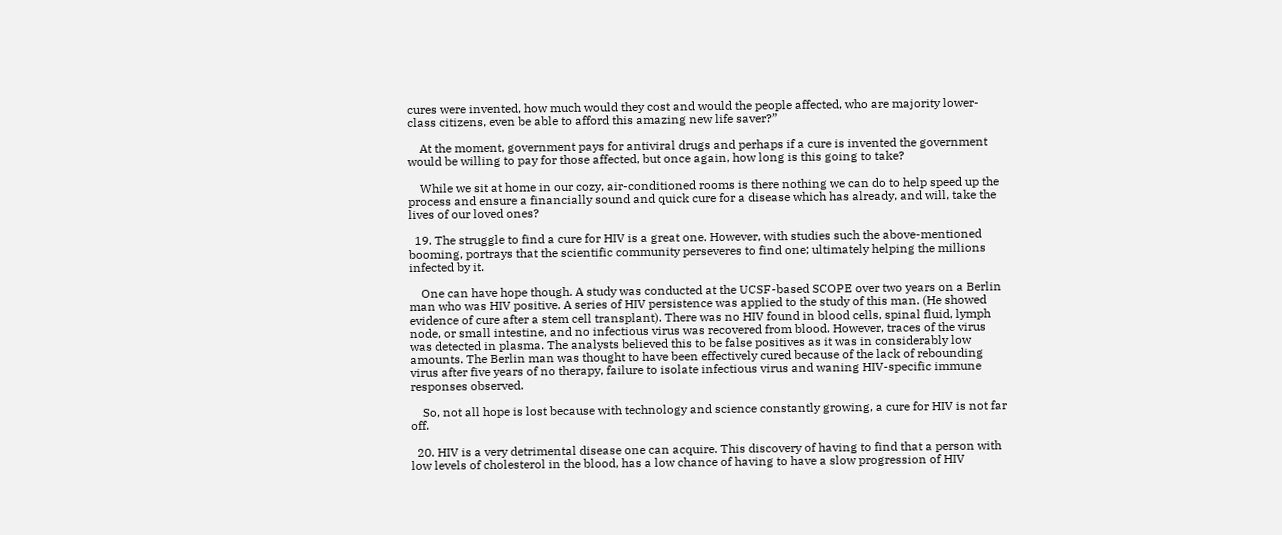cures were invented, how much would they cost and would the people affected, who are majority lower-class citizens, even be able to afford this amazing new life saver?”

    At the moment, government pays for antiviral drugs and perhaps if a cure is invented the government would be willing to pay for those affected, but once again, how long is this going to take?

    While we sit at home in our cozy, air-conditioned rooms is there nothing we can do to help speed up the process and ensure a financially sound and quick cure for a disease which has already, and will, take the lives of our loved ones?

  19. The struggle to find a cure for HIV is a great one. However, with studies such the above-mentioned booming, portrays that the scientific community perseveres to find one; ultimately helping the millions infected by it.

    One can have hope though. A study was conducted at the UCSF-based SCOPE over two years on a Berlin man who was HIV positive. A series of HIV persistence was applied to the study of this man. (He showed evidence of cure after a stem cell transplant). There was no HIV found in blood cells, spinal fluid, lymph node, or small intestine, and no infectious virus was recovered from blood. However, traces of the virus was detected in plasma. The analysts believed this to be false positives as it was in considerably low amounts. The Berlin man was thought to have been effectively cured because of the lack of rebounding virus after five years of no therapy, failure to isolate infectious virus and waning HIV-specific immune responses observed.

    So, not all hope is lost because with technology and science constantly growing, a cure for HIV is not far off.

  20. HIV is a very detrimental disease one can acquire. This discovery of having to find that a person with low levels of cholesterol in the blood, has a low chance of having to have a slow progression of HIV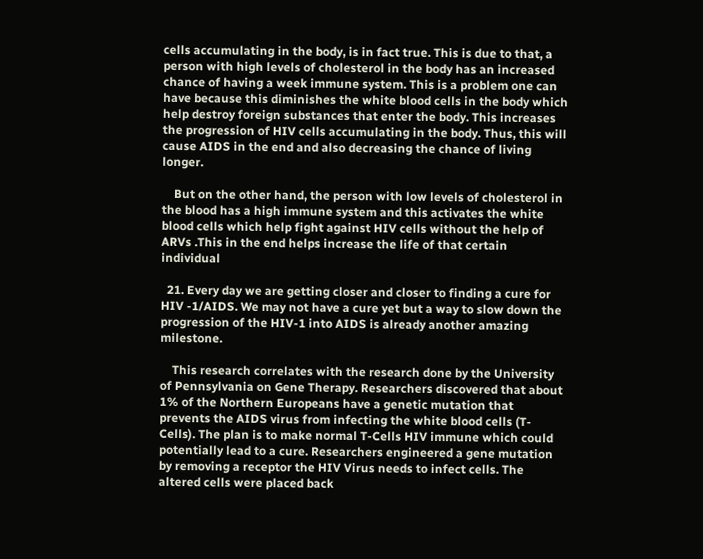cells accumulating in the body, is in fact true. This is due to that, a person with high levels of cholesterol in the body has an increased chance of having a week immune system. This is a problem one can have because this diminishes the white blood cells in the body which help destroy foreign substances that enter the body. This increases the progression of HIV cells accumulating in the body. Thus, this will cause AIDS in the end and also decreasing the chance of living longer.

    But on the other hand, the person with low levels of cholesterol in the blood has a high immune system and this activates the white blood cells which help fight against HIV cells without the help of ARVs .This in the end helps increase the life of that certain individual

  21. Every day we are getting closer and closer to finding a cure for HIV -1/AIDS. We may not have a cure yet but a way to slow down the progression of the HIV-1 into AIDS is already another amazing milestone.

    This research correlates with the research done by the University of Pennsylvania on Gene Therapy. Researchers discovered that about 1% of the Northern Europeans have a genetic mutation that prevents the AIDS virus from infecting the white blood cells (T-Cells). The plan is to make normal T-Cells HIV immune which could potentially lead to a cure. Researchers engineered a gene mutation by removing a receptor the HIV Virus needs to infect cells. The altered cells were placed back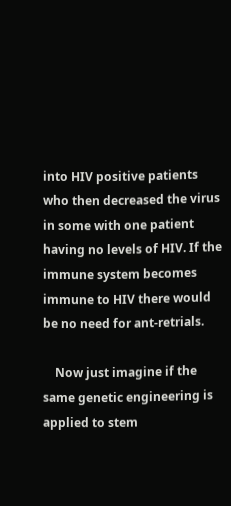into HIV positive patients who then decreased the virus in some with one patient having no levels of HIV. If the immune system becomes immune to HIV there would be no need for ant-retrials.

    Now just imagine if the same genetic engineering is applied to stem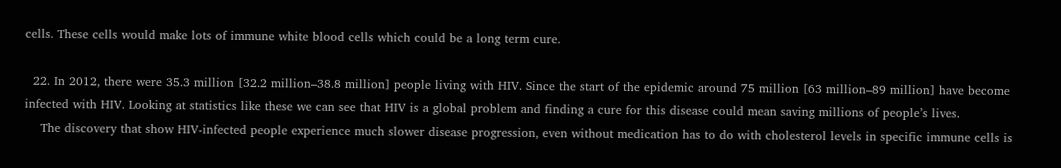cells. These cells would make lots of immune white blood cells which could be a long term cure.

  22. In 2012, there were 35.3 million [32.2 million–38.8 million] people living with HIV. Since the start of the epidemic around 75 million [63 million–89 million] have become infected with HIV. Looking at statistics like these we can see that HIV is a global problem and finding a cure for this disease could mean saving millions of people’s lives.
    The discovery that show HIV-infected people experience much slower disease progression, even without medication has to do with cholesterol levels in specific immune cells is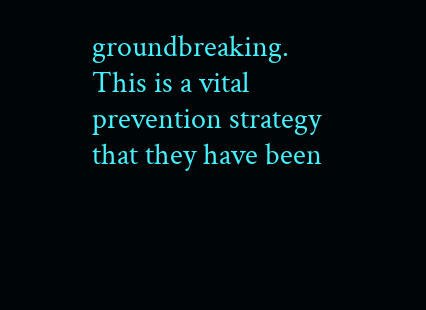groundbreaking. This is a vital prevention strategy that they have been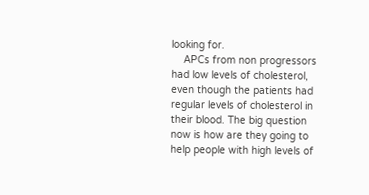looking for.
    APCs from non progressors had low levels of cholesterol, even though the patients had regular levels of cholesterol in their blood. The big question now is how are they going to help people with high levels of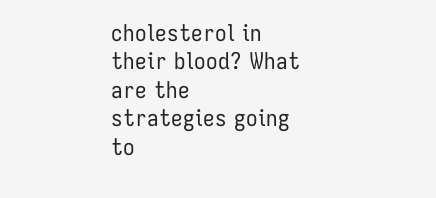cholesterol in their blood? What are the strategies going to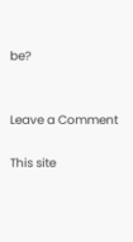be?


Leave a Comment

This site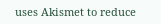uses Akismet to reduce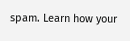spam. Learn how your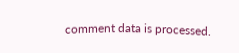comment data is processed.